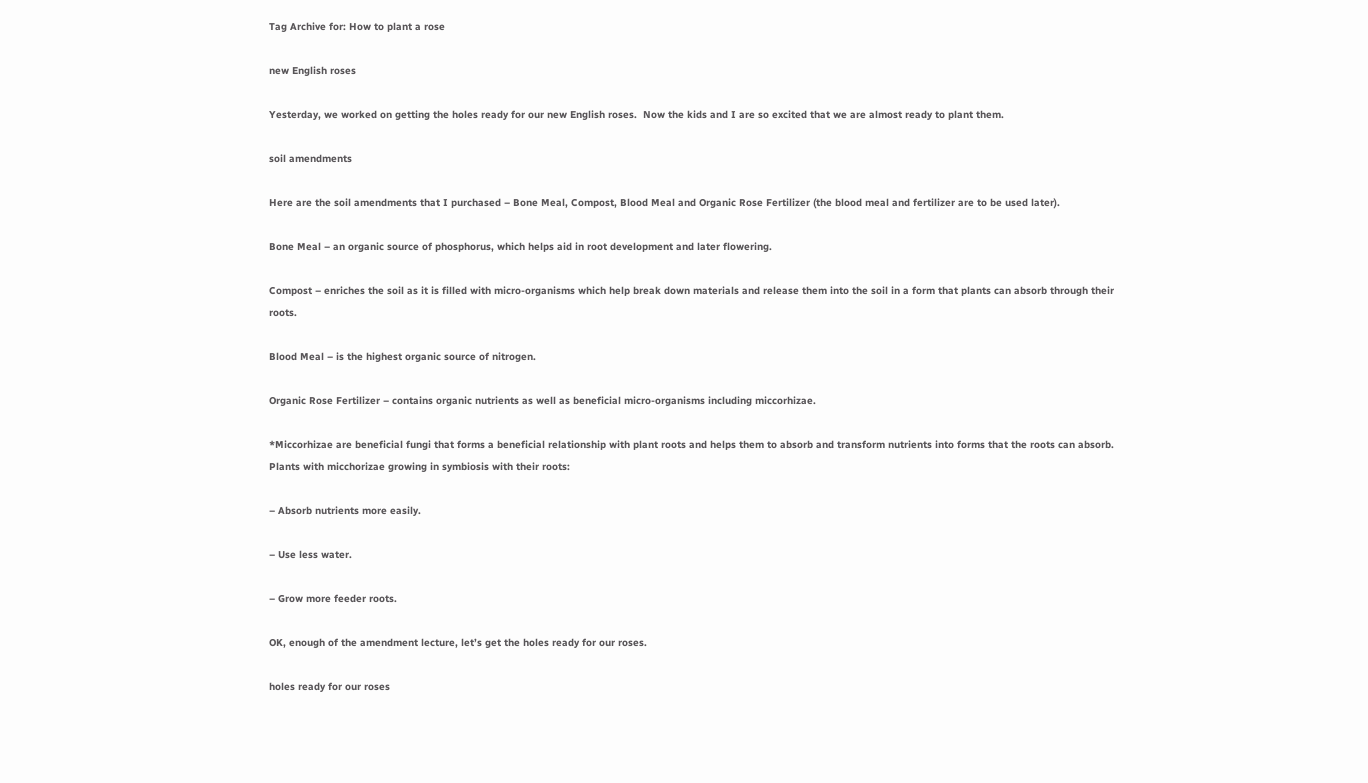Tag Archive for: How to plant a rose

new English roses

Yesterday, we worked on getting the holes ready for our new English roses.  Now the kids and I are so excited that we are almost ready to plant them.

soil amendments

Here are the soil amendments that I purchased – Bone Meal, Compost, Blood Meal and Organic Rose Fertilizer (the blood meal and fertilizer are to be used later).

Bone Meal – an organic source of phosphorus, which helps aid in root development and later flowering.

Compost – enriches the soil as it is filled with micro-organisms which help break down materials and release them into the soil in a form that plants can absorb through their roots.

Blood Meal – is the highest organic source of nitrogen.

Organic Rose Fertilizer – contains organic nutrients as well as beneficial micro-organisms including miccorhizae.

*Miccorhizae are beneficial fungi that forms a beneficial relationship with plant roots and helps them to absorb and transform nutrients into forms that the roots can absorb.  Plants with micchorizae growing in symbiosis with their roots:

– Absorb nutrients more easily.

– Use less water.

– Grow more feeder roots.

OK, enough of the amendment lecture, let’s get the holes ready for our roses.

holes ready for our roses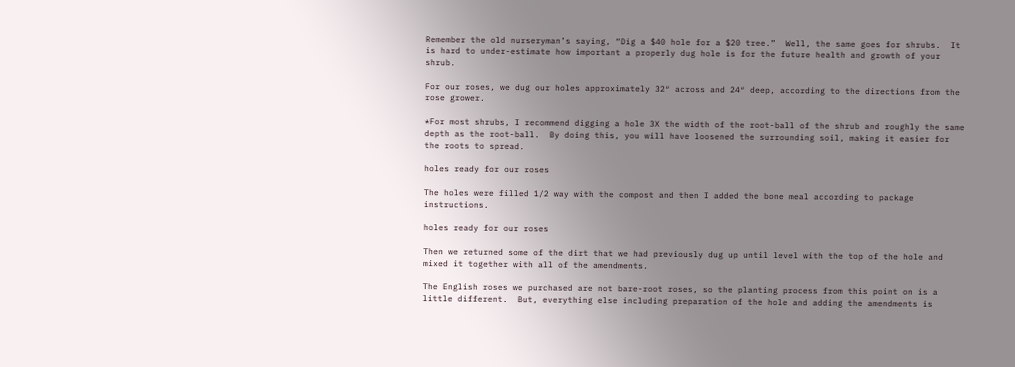Remember the old nurseryman’s saying, “Dig a $40 hole for a $20 tree.”  Well, the same goes for shrubs.  It is hard to under-estimate how important a properly dug hole is for the future health and growth of your shrub.

For our roses, we dug our holes approximately 32″ across and 24″ deep, according to the directions from the rose grower.

*For most shrubs, I recommend digging a hole 3X the width of the root-ball of the shrub and roughly the same depth as the root-ball.  By doing this, you will have loosened the surrounding soil, making it easier for the roots to spread.

holes ready for our roses

The holes were filled 1/2 way with the compost and then I added the bone meal according to package instructions.

holes ready for our roses

Then we returned some of the dirt that we had previously dug up until level with the top of the hole and mixed it together with all of the amendments.

The English roses we purchased are not bare-root roses, so the planting process from this point on is a little different.  But, everything else including preparation of the hole and adding the amendments is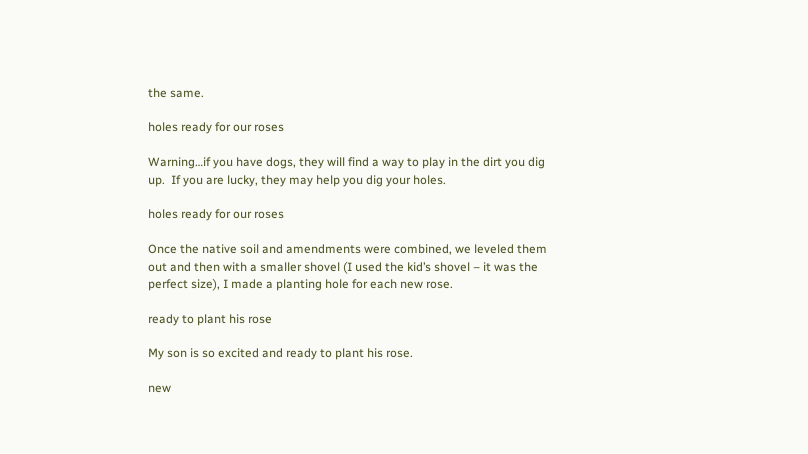the same.

holes ready for our roses

Warning…if you have dogs, they will find a way to play in the dirt you dig up.  If you are lucky, they may help you dig your holes.

holes ready for our roses

Once the native soil and amendments were combined, we leveled them out and then with a smaller shovel (I used the kid’s shovel – it was the perfect size), I made a planting hole for each new rose.

ready to plant his rose

My son is so excited and ready to plant his rose.

new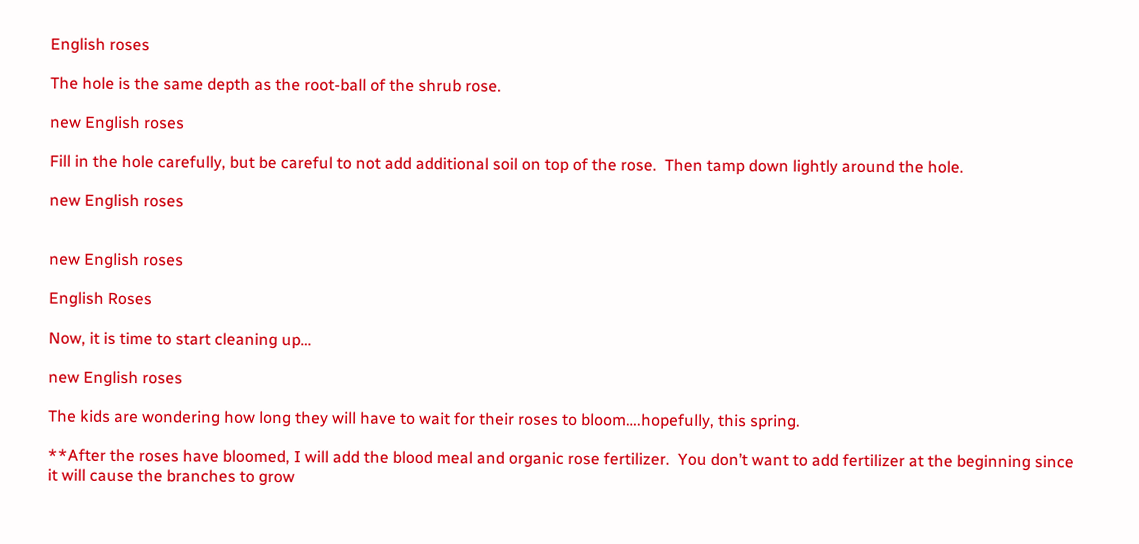English roses

The hole is the same depth as the root-ball of the shrub rose.

new English roses

Fill in the hole carefully, but be careful to not add additional soil on top of the rose.  Then tamp down lightly around the hole.

new English roses


new English roses

English Roses

Now, it is time to start cleaning up…

new English roses

The kids are wondering how long they will have to wait for their roses to bloom….hopefully, this spring.

**After the roses have bloomed, I will add the blood meal and organic rose fertilizer.  You don’t want to add fertilizer at the beginning since it will cause the branches to grow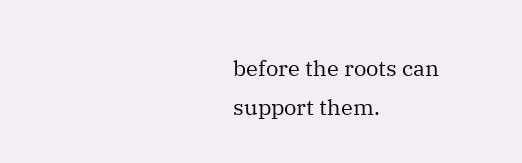before the roots can support them.